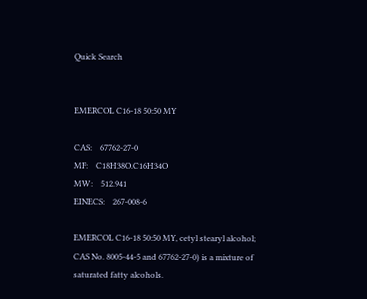Quick Search


EMERCOL C16-18 50:50 MY

CAS:    67762-27-0
MF:    C18H38O.C16H34O
MW:    512.941
EINECS:    267-008-6

EMERCOL C16-18 50:50 MY, cetyl stearyl alcohol; CAS No. 8005-44-5 and 67762-27-0) is a mixture of saturated fatty alcohols.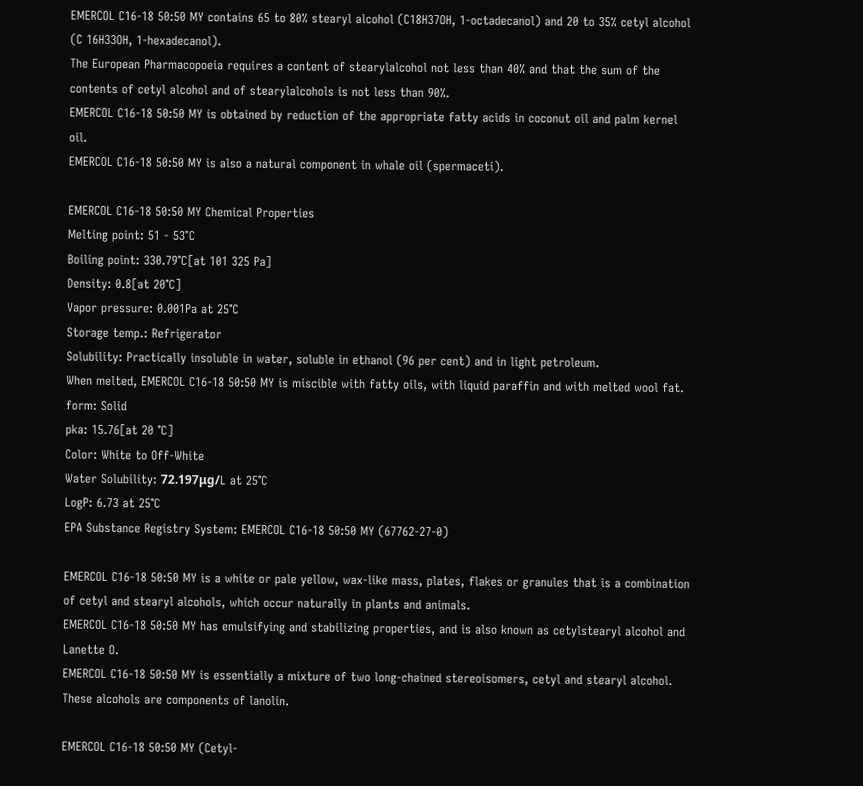EMERCOL C16-18 50:50 MY contains 65 to 80% stearyl alcohol (C18H37OH, 1-octadecanol) and 20 to 35% cetyl alcohol (C 16H33OH, 1-hexadecanol).
The European Pharmacopoeia requires a content of stearylalcohol not less than 40% and that the sum of the contents of cetyl alcohol and of stearylalcohols is not less than 90%.
EMERCOL C16-18 50:50 MY is obtained by reduction of the appropriate fatty acids in coconut oil and palm kernel oil.
EMERCOL C16-18 50:50 MY is also a natural component in whale oil (spermaceti).

EMERCOL C16-18 50:50 MY Chemical Properties
Melting point: 51 - 53°C
Boiling point: 330.79℃[at 101 325 Pa]
Density: 0.8[at 20℃]
Vapor pressure: 0.001Pa at 25℃
Storage temp.: Refrigerator
Solubility: Practically insoluble in water, soluble in ethanol (96 per cent) and in light petroleum.
When melted, EMERCOL C16-18 50:50 MY is miscible with fatty oils, with liquid paraffin and with melted wool fat.
form: Solid
pka: 15.76[at 20 ℃]
Color: White to Off-White
Water Solubility: 72.197μg/L at 25℃
LogP: 6.73 at 25℃
EPA Substance Registry System: EMERCOL C16-18 50:50 MY (67762-27-0)

EMERCOL C16-18 50:50 MY is a white or pale yellow, wax-like mass, plates, flakes or granules that is a combination of cetyl and stearyl alcohols, which occur naturally in plants and animals.
EMERCOL C16-18 50:50 MY has emulsifying and stabilizing properties, and is also known as cetylstearyl alcohol and Lanette O.
EMERCOL C16-18 50:50 MY is essentially a mixture of two long‐chained stereoisomers, cetyl and stearyl alcohol.
These alcohols are components of lanolin.

EMERCOL C16-18 50:50 MY (Cetyl-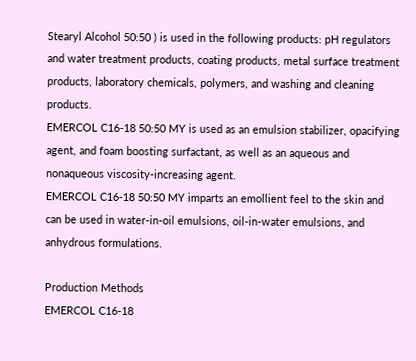Stearyl Alcohol 50:50 ) is used in the following products: pH regulators and water treatment products, coating products, metal surface treatment products, laboratory chemicals, polymers, and washing and cleaning products.
EMERCOL C16-18 50:50 MY is used as an emulsion stabilizer, opacifying agent, and foam boosting surfactant, as well as an aqueous and nonaqueous viscosity-increasing agent.
EMERCOL C16-18 50:50 MY imparts an emollient feel to the skin and can be used in water-in-oil emulsions, oil-in-water emulsions, and anhydrous formulations.

Production Methods
EMERCOL C16-18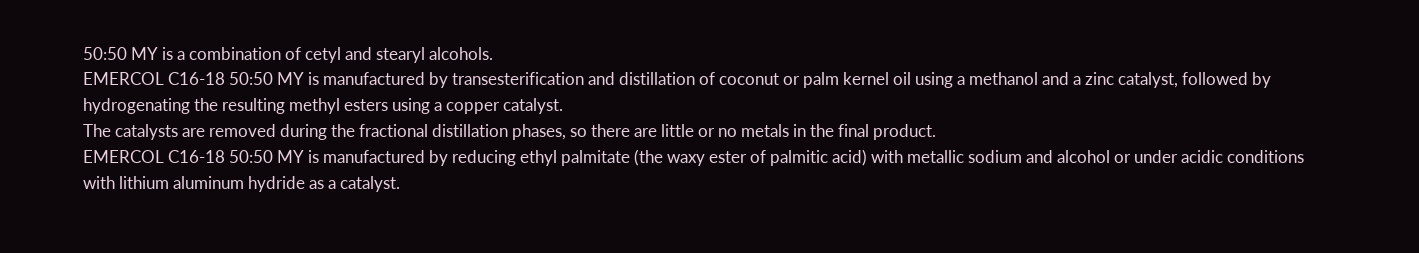50:50 MY is a combination of cetyl and stearyl alcohols.
EMERCOL C16-18 50:50 MY is manufactured by transesterification and distillation of coconut or palm kernel oil using a methanol and a zinc catalyst, followed by hydrogenating the resulting methyl esters using a copper catalyst.
The catalysts are removed during the fractional distillation phases, so there are little or no metals in the final product.
EMERCOL C16-18 50:50 MY is manufactured by reducing ethyl palmitate (the waxy ester of palmitic acid) with metallic sodium and alcohol or under acidic conditions with lithium aluminum hydride as a catalyst.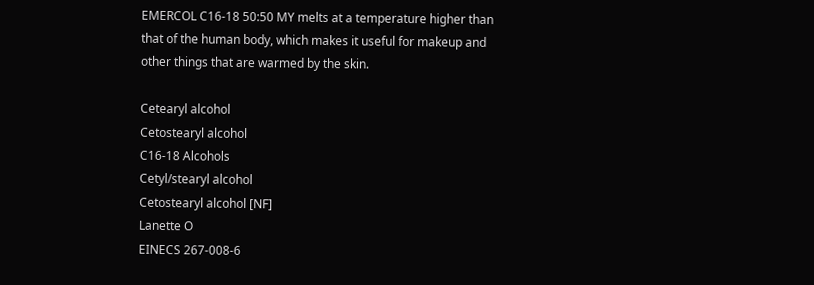EMERCOL C16-18 50:50 MY melts at a temperature higher than that of the human body, which makes it useful for makeup and other things that are warmed by the skin.

Cetearyl alcohol
Cetostearyl alcohol
C16-18 Alcohols
Cetyl/stearyl alcohol
Cetostearyl alcohol [NF]
Lanette O
EINECS 267-008-6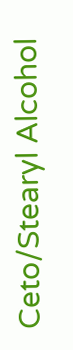Ceto/Stearyl Alcohol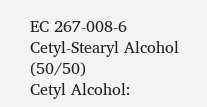EC 267-008-6
Cetyl-Stearyl Alcohol (50/50)
Cetyl Alcohol: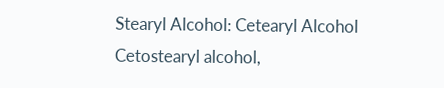Stearyl Alcohol: Cetearyl Alcohol
Cetostearyl alcohol,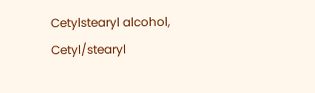Cetylstearyl alcohol, Cetyl/stearyl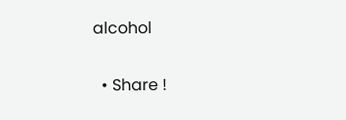alcohol

  • Share !